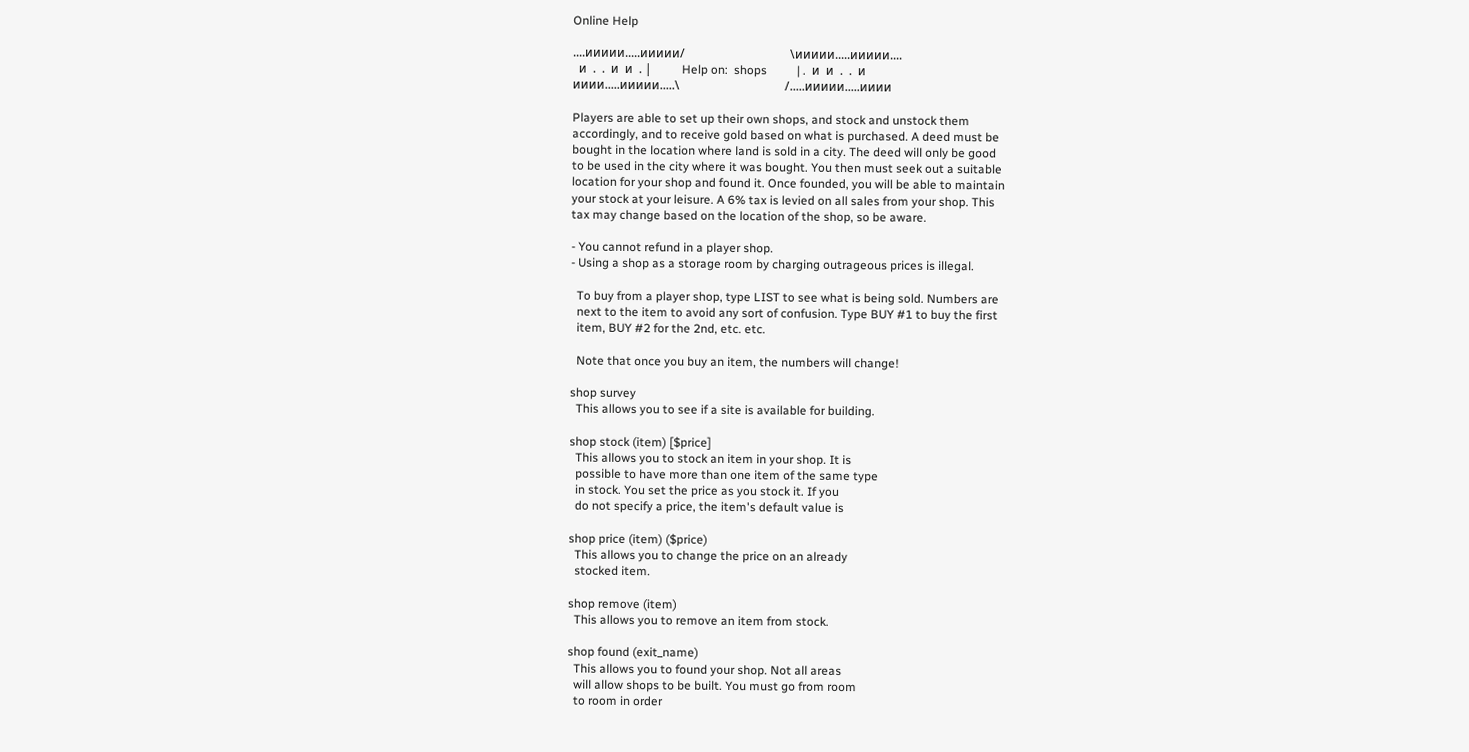Online Help

....иииии.....иииии/                                   \иииии.....иииии....
  и  .  .  и  и  . |          Help on:  shops          | .  и  и  .  .  и
ииии.....иииии.....\                                   /.....иииии.....ииии

Players are able to set up their own shops, and stock and unstock them
accordingly, and to receive gold based on what is purchased. A deed must be
bought in the location where land is sold in a city. The deed will only be good
to be used in the city where it was bought. You then must seek out a suitable
location for your shop and found it. Once founded, you will be able to maintain
your stock at your leisure. A 6% tax is levied on all sales from your shop. This
tax may change based on the location of the shop, so be aware.

- You cannot refund in a player shop.
- Using a shop as a storage room by charging outrageous prices is illegal.

  To buy from a player shop, type LIST to see what is being sold. Numbers are
  next to the item to avoid any sort of confusion. Type BUY #1 to buy the first
  item, BUY #2 for the 2nd, etc. etc.

  Note that once you buy an item, the numbers will change!

shop survey
  This allows you to see if a site is available for building.

shop stock (item) [$price]
  This allows you to stock an item in your shop. It is
  possible to have more than one item of the same type
  in stock. You set the price as you stock it. If you
  do not specify a price, the item's default value is

shop price (item) ($price)
  This allows you to change the price on an already
  stocked item.

shop remove (item)
  This allows you to remove an item from stock.

shop found (exit_name)
  This allows you to found your shop. Not all areas
  will allow shops to be built. You must go from room
  to room in order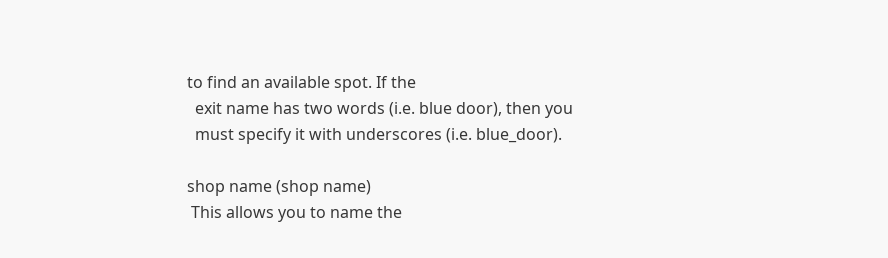to find an available spot. If the
  exit name has two words (i.e. blue door), then you
  must specify it with underscores (i.e. blue_door).

shop name (shop name)
 This allows you to name the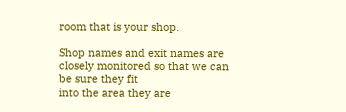room that is your shop.

Shop names and exit names are closely monitored so that we can be sure they fit
into the area they are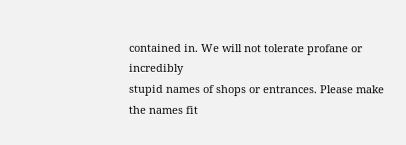contained in. We will not tolerate profane or incredibly
stupid names of shops or entrances. Please make the names fit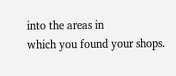into the areas in
which you found your shops.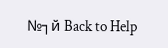№┐й Back to Help